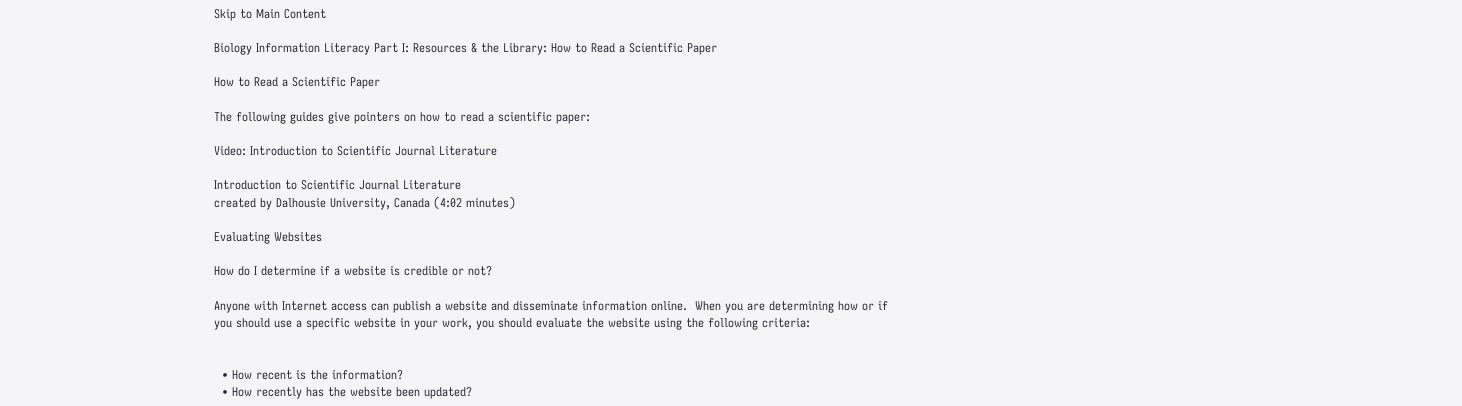Skip to Main Content

Biology Information Literacy Part I: Resources & the Library: How to Read a Scientific Paper

How to Read a Scientific Paper

The following guides give pointers on how to read a scientific paper:

Video: Introduction to Scientific Journal Literature

Introduction to Scientific Journal Literature
created by Dalhousie University, Canada (4:02 minutes)

Evaluating Websites

How do I determine if a website is credible or not?

Anyone with Internet access can publish a website and disseminate information online.  When you are determining how or if you should use a specific website in your work, you should evaluate the website using the following criteria:


  • How recent is the information?
  • How recently has the website been updated?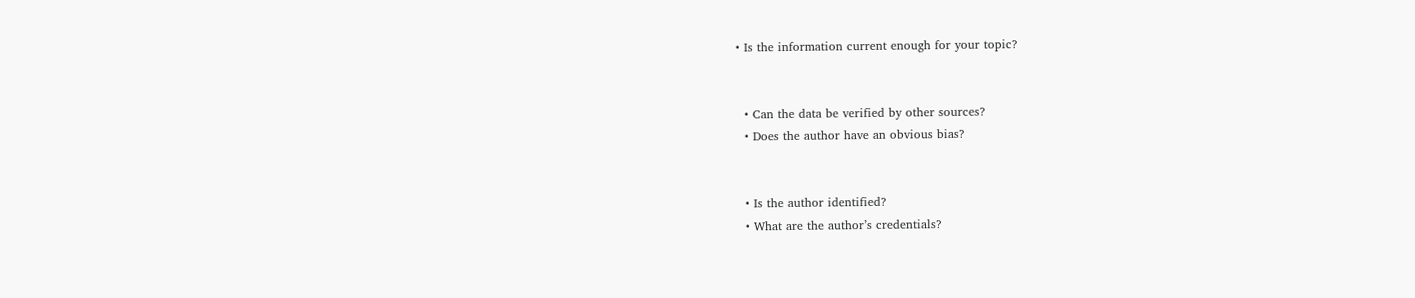• Is the information current enough for your topic?


  • Can the data be verified by other sources?
  • Does the author have an obvious bias?


  • Is the author identified?
  • What are the author’s credentials?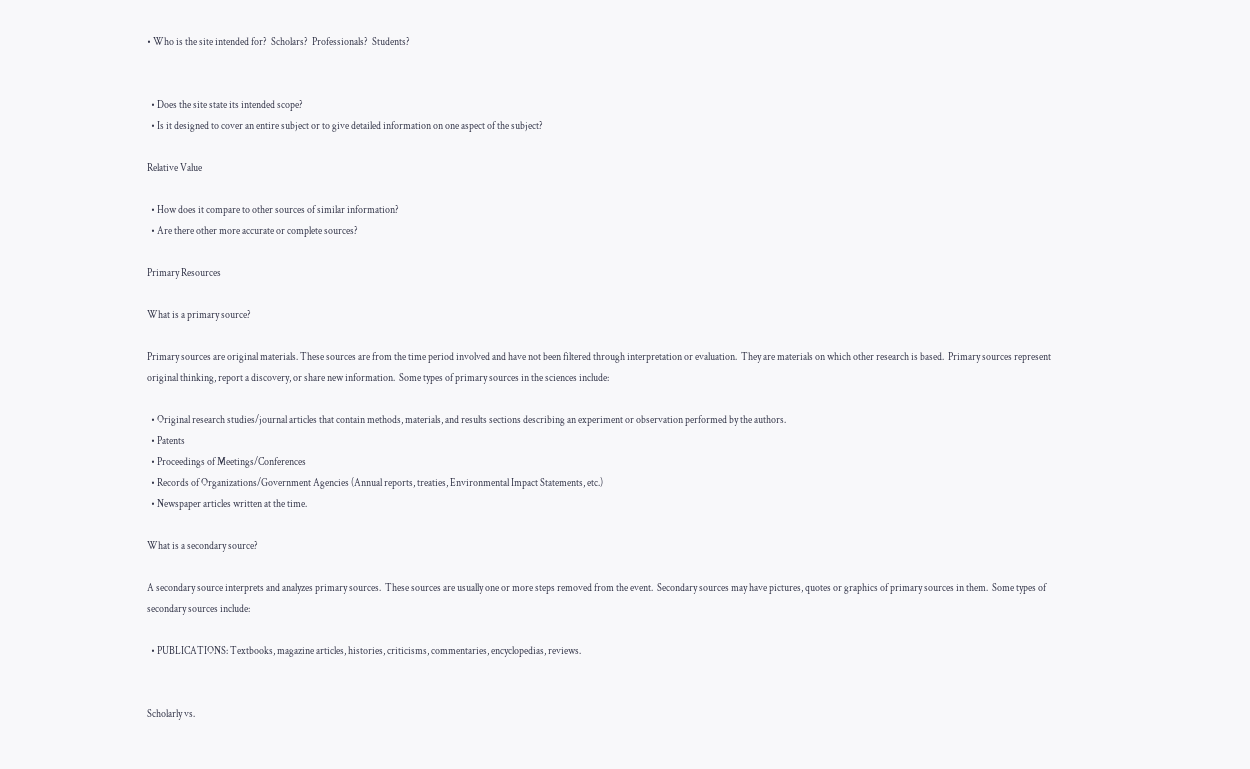• Who is the site intended for?  Scholars?  Professionals?  Students?


  • Does the site state its intended scope?
  • Is it designed to cover an entire subject or to give detailed information on one aspect of the subject?

Relative Value

  • How does it compare to other sources of similar information?
  • Are there other more accurate or complete sources?

Primary Resources

What is a primary source?

Primary sources are original materials. These sources are from the time period involved and have not been filtered through interpretation or evaluation.  They are materials on which other research is based.  Primary sources represent original thinking, report a discovery, or share new information.  Some types of primary sources in the sciences include:

  • Original research studies/journal articles that contain methods, materials, and results sections describing an experiment or observation performed by the authors.
  • Patents
  • Proceedings of Meetings/Conferences
  • Records of Organizations/Government Agencies (Annual reports, treaties, Environmental Impact Statements, etc.)
  • Newspaper articles written at the time.

What is a secondary source?

A secondary source interprets and analyzes primary sources.  These sources are usually one or more steps removed from the event.  Secondary sources may have pictures, quotes or graphics of primary sources in them.  Some types of secondary sources include:

  • PUBLICATIONS: Textbooks, magazine articles, histories, criticisms, commentaries, encyclopedias, reviews.


Scholarly vs.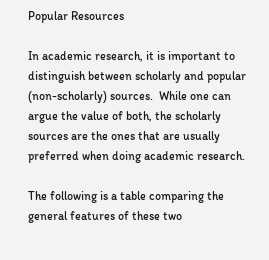Popular Resources

In academic research, it is important to distinguish between scholarly and popular (non-scholarly) sources.  While one can argue the value of both, the scholarly sources are the ones that are usually preferred when doing academic research.

The following is a table comparing the general features of these two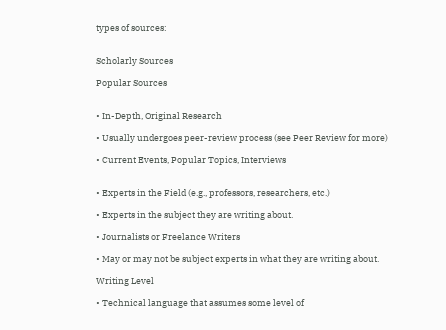types of sources:


Scholarly Sources

Popular Sources


• In-Depth, Original Research

• Usually undergoes peer-review process (see Peer Review for more)

• Current Events, Popular Topics, Interviews


• Experts in the Field (e.g., professors, researchers, etc.)

• Experts in the subject they are writing about.

• Journalists or Freelance Writers

• May or may not be subject experts in what they are writing about.

Writing Level

• Technical language that assumes some level of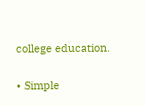college education.

• Simple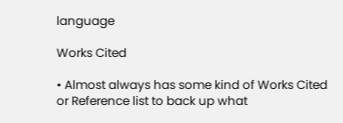language

Works Cited

• Almost always has some kind of Works Cited or Reference list to back up what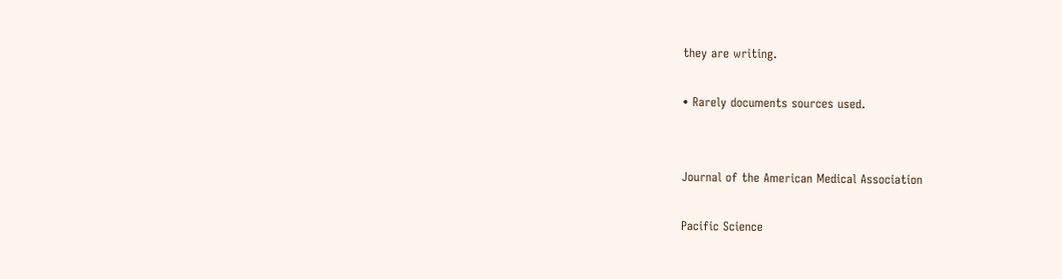they are writing.

• Rarely documents sources used.


Journal of the American Medical Association

Pacific Science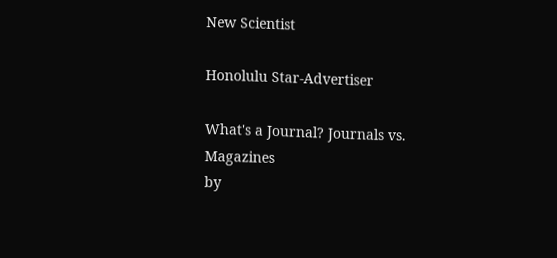New Scientist

Honolulu Star-Advertiser

What's a Journal? Journals vs. Magazines
by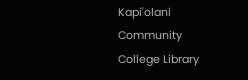Kapi'olani Community College Library